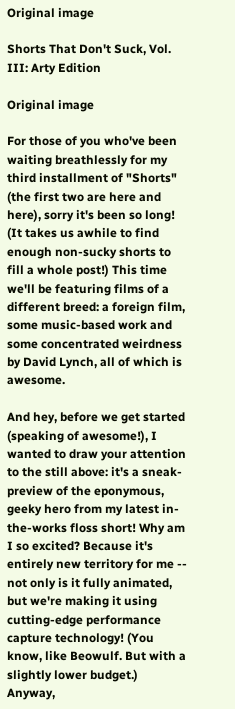Original image

Shorts That Don't Suck, Vol. III: Arty Edition

Original image

For those of you who've been waiting breathlessly for my third installment of "Shorts" (the first two are here and here), sorry it's been so long! (It takes us awhile to find enough non-sucky shorts to fill a whole post!) This time we'll be featuring films of a different breed: a foreign film, some music-based work and some concentrated weirdness by David Lynch, all of which is awesome.

And hey, before we get started (speaking of awesome!), I wanted to draw your attention to the still above: it's a sneak-preview of the eponymous, geeky hero from my latest in-the-works floss short! Why am I so excited? Because it's entirely new territory for me -- not only is it fully animated, but we're making it using cutting-edge performance capture technology! (You know, like Beowulf. But with a slightly lower budget.) Anyway,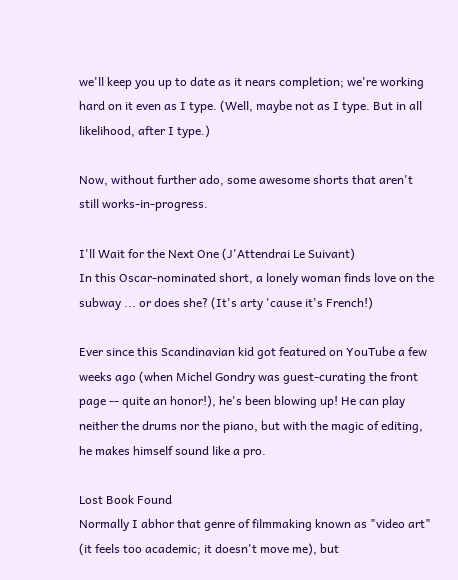we'll keep you up to date as it nears completion; we're working hard on it even as I type. (Well, maybe not as I type. But in all likelihood, after I type.)

Now, without further ado, some awesome shorts that aren't still works-in-progress.

I'll Wait for the Next One (J'Attendrai Le Suivant)
In this Oscar-nominated short, a lonely woman finds love on the subway ... or does she? (It's arty 'cause it's French!)

Ever since this Scandinavian kid got featured on YouTube a few weeks ago (when Michel Gondry was guest-curating the front page -- quite an honor!), he's been blowing up! He can play neither the drums nor the piano, but with the magic of editing, he makes himself sound like a pro.

Lost Book Found
Normally I abhor that genre of filmmaking known as "video art" (it feels too academic; it doesn't move me), but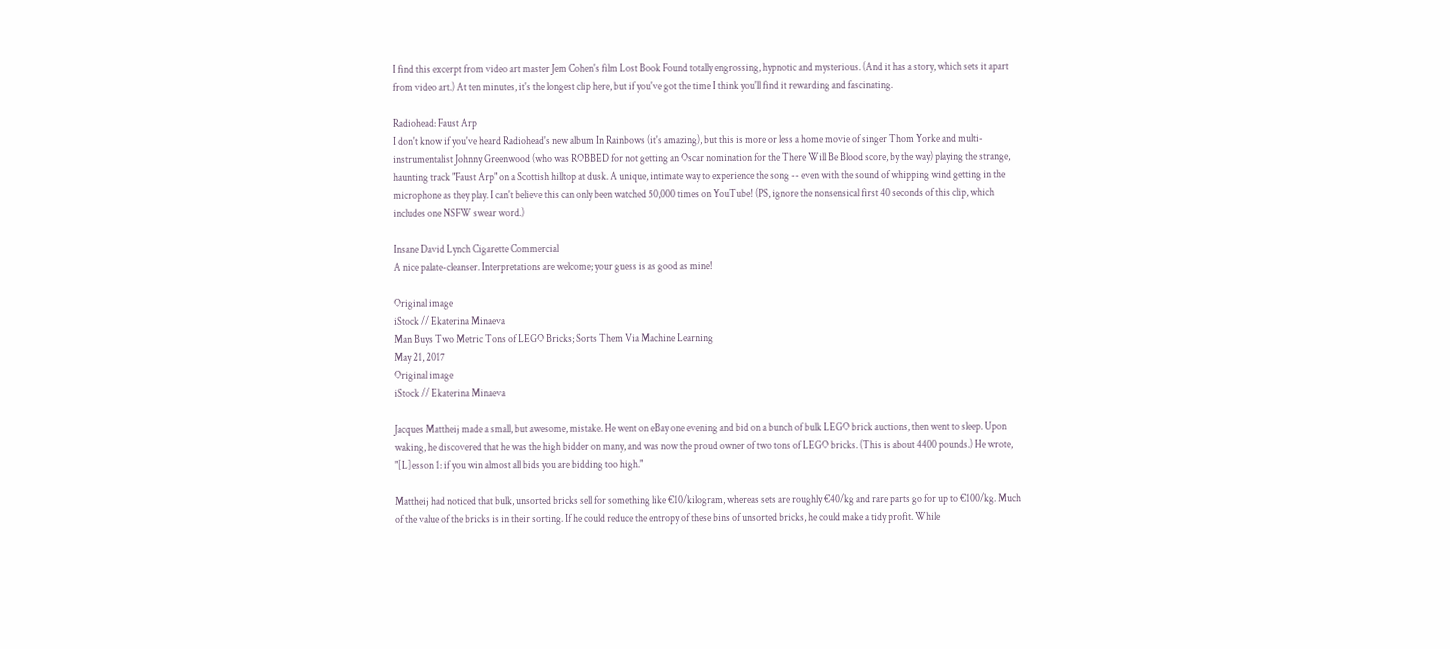I find this excerpt from video art master Jem Cohen's film Lost Book Found totally engrossing, hypnotic and mysterious. (And it has a story, which sets it apart from video art.) At ten minutes, it's the longest clip here, but if you've got the time I think you'll find it rewarding and fascinating.

Radiohead: Faust Arp
I don't know if you've heard Radiohead's new album In Rainbows (it's amazing), but this is more or less a home movie of singer Thom Yorke and multi-instrumentalist Johnny Greenwood (who was ROBBED for not getting an Oscar nomination for the There Will Be Blood score, by the way) playing the strange, haunting track "Faust Arp" on a Scottish hilltop at dusk. A unique, intimate way to experience the song -- even with the sound of whipping wind getting in the microphone as they play. I can't believe this can only been watched 50,000 times on YouTube! (PS, ignore the nonsensical first 40 seconds of this clip, which includes one NSFW swear word.)

Insane David Lynch Cigarette Commercial
A nice palate-cleanser. Interpretations are welcome; your guess is as good as mine!

Original image
iStock // Ekaterina Minaeva
Man Buys Two Metric Tons of LEGO Bricks; Sorts Them Via Machine Learning
May 21, 2017
Original image
iStock // Ekaterina Minaeva

Jacques Mattheij made a small, but awesome, mistake. He went on eBay one evening and bid on a bunch of bulk LEGO brick auctions, then went to sleep. Upon waking, he discovered that he was the high bidder on many, and was now the proud owner of two tons of LEGO bricks. (This is about 4400 pounds.) He wrote, "[L]esson 1: if you win almost all bids you are bidding too high."

Mattheij had noticed that bulk, unsorted bricks sell for something like €10/kilogram, whereas sets are roughly €40/kg and rare parts go for up to €100/kg. Much of the value of the bricks is in their sorting. If he could reduce the entropy of these bins of unsorted bricks, he could make a tidy profit. While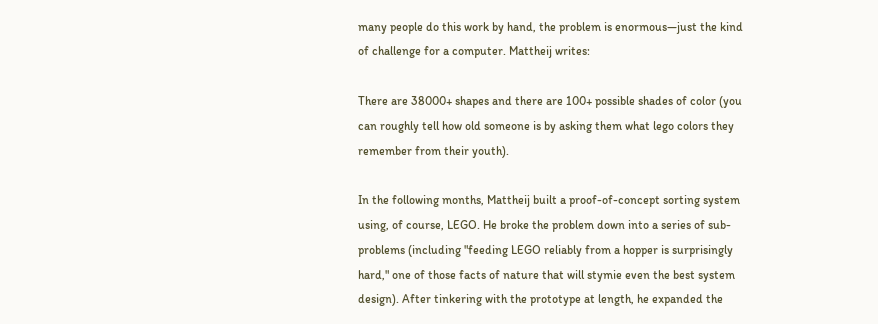many people do this work by hand, the problem is enormous—just the kind of challenge for a computer. Mattheij writes:

There are 38000+ shapes and there are 100+ possible shades of color (you can roughly tell how old someone is by asking them what lego colors they remember from their youth).

In the following months, Mattheij built a proof-of-concept sorting system using, of course, LEGO. He broke the problem down into a series of sub-problems (including "feeding LEGO reliably from a hopper is surprisingly hard," one of those facts of nature that will stymie even the best system design). After tinkering with the prototype at length, he expanded the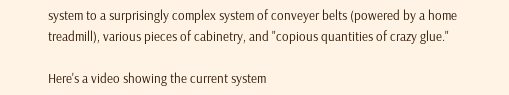system to a surprisingly complex system of conveyer belts (powered by a home treadmill), various pieces of cabinetry, and "copious quantities of crazy glue."

Here's a video showing the current system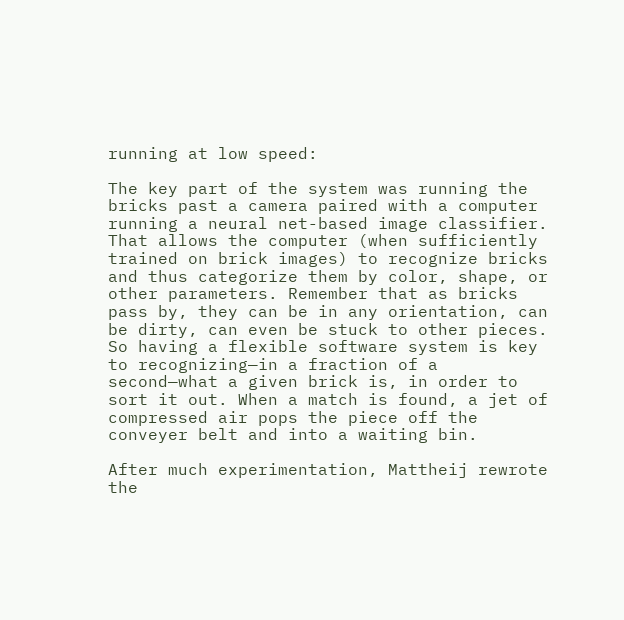running at low speed:

The key part of the system was running the bricks past a camera paired with a computer running a neural net-based image classifier. That allows the computer (when sufficiently trained on brick images) to recognize bricks and thus categorize them by color, shape, or other parameters. Remember that as bricks pass by, they can be in any orientation, can be dirty, can even be stuck to other pieces. So having a flexible software system is key to recognizing—in a fraction of a second—what a given brick is, in order to sort it out. When a match is found, a jet of compressed air pops the piece off the conveyer belt and into a waiting bin.

After much experimentation, Mattheij rewrote the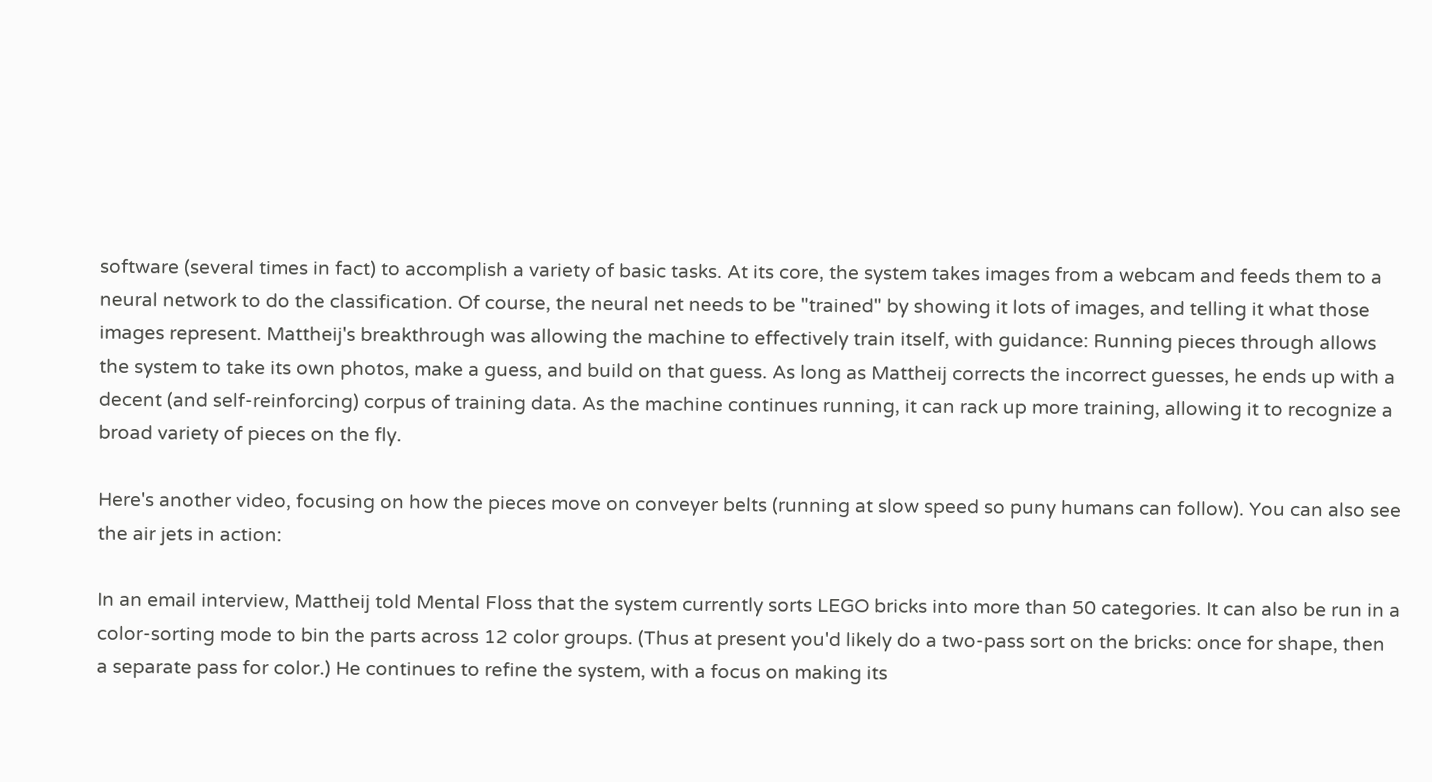software (several times in fact) to accomplish a variety of basic tasks. At its core, the system takes images from a webcam and feeds them to a neural network to do the classification. Of course, the neural net needs to be "trained" by showing it lots of images, and telling it what those images represent. Mattheij's breakthrough was allowing the machine to effectively train itself, with guidance: Running pieces through allows the system to take its own photos, make a guess, and build on that guess. As long as Mattheij corrects the incorrect guesses, he ends up with a decent (and self-reinforcing) corpus of training data. As the machine continues running, it can rack up more training, allowing it to recognize a broad variety of pieces on the fly.

Here's another video, focusing on how the pieces move on conveyer belts (running at slow speed so puny humans can follow). You can also see the air jets in action:

In an email interview, Mattheij told Mental Floss that the system currently sorts LEGO bricks into more than 50 categories. It can also be run in a color-sorting mode to bin the parts across 12 color groups. (Thus at present you'd likely do a two-pass sort on the bricks: once for shape, then a separate pass for color.) He continues to refine the system, with a focus on making its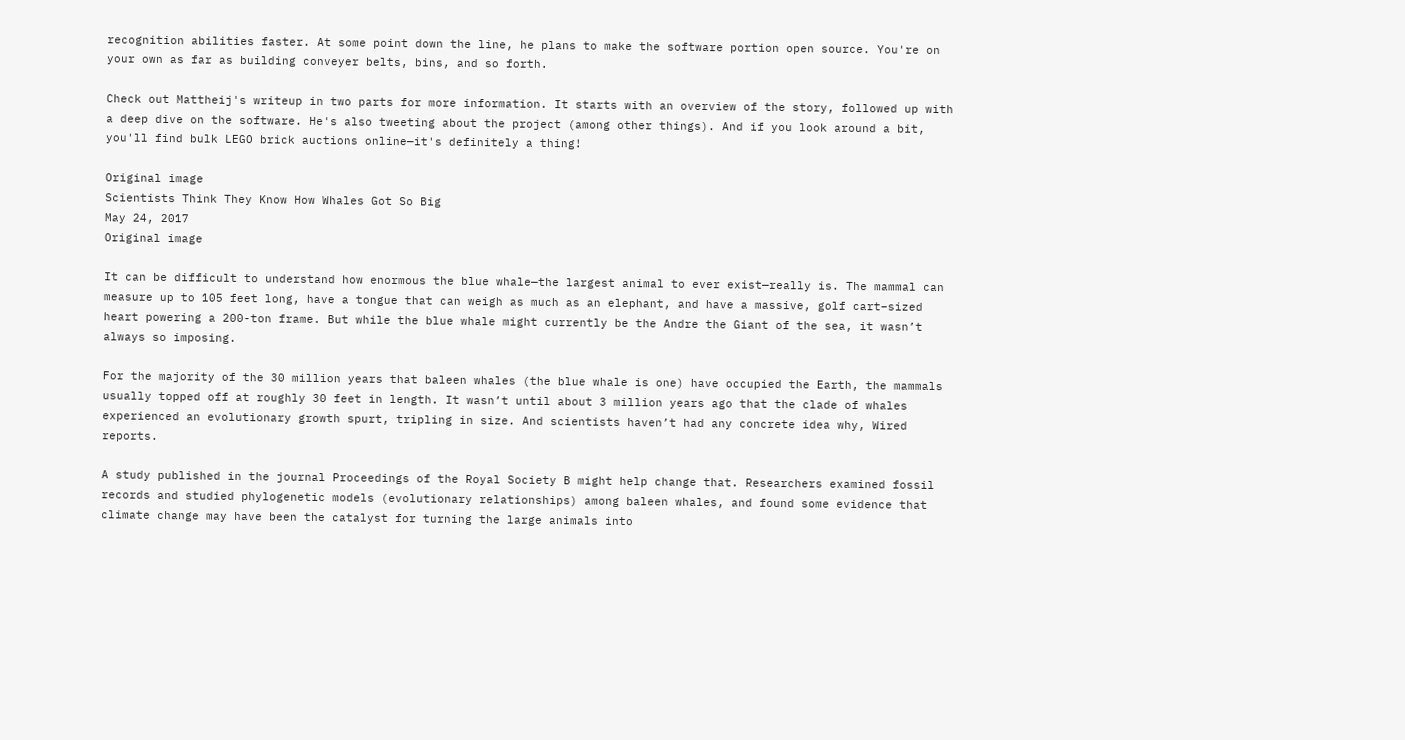recognition abilities faster. At some point down the line, he plans to make the software portion open source. You're on your own as far as building conveyer belts, bins, and so forth.

Check out Mattheij's writeup in two parts for more information. It starts with an overview of the story, followed up with a deep dive on the software. He's also tweeting about the project (among other things). And if you look around a bit, you'll find bulk LEGO brick auctions online—it's definitely a thing!

Original image
Scientists Think They Know How Whales Got So Big
May 24, 2017
Original image

It can be difficult to understand how enormous the blue whale—the largest animal to ever exist—really is. The mammal can measure up to 105 feet long, have a tongue that can weigh as much as an elephant, and have a massive, golf cart–sized heart powering a 200-ton frame. But while the blue whale might currently be the Andre the Giant of the sea, it wasn’t always so imposing.

For the majority of the 30 million years that baleen whales (the blue whale is one) have occupied the Earth, the mammals usually topped off at roughly 30 feet in length. It wasn’t until about 3 million years ago that the clade of whales experienced an evolutionary growth spurt, tripling in size. And scientists haven’t had any concrete idea why, Wired reports.

A study published in the journal Proceedings of the Royal Society B might help change that. Researchers examined fossil records and studied phylogenetic models (evolutionary relationships) among baleen whales, and found some evidence that climate change may have been the catalyst for turning the large animals into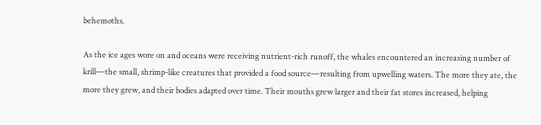behemoths.

As the ice ages wore on and oceans were receiving nutrient-rich runoff, the whales encountered an increasing number of krill—the small, shrimp-like creatures that provided a food source—resulting from upwelling waters. The more they ate, the more they grew, and their bodies adapted over time. Their mouths grew larger and their fat stores increased, helping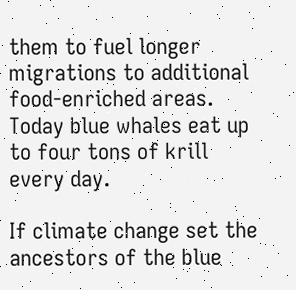them to fuel longer migrations to additional food-enriched areas. Today blue whales eat up to four tons of krill every day.

If climate change set the ancestors of the blue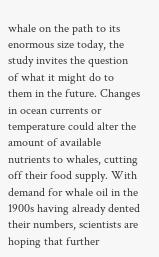whale on the path to its enormous size today, the study invites the question of what it might do to them in the future. Changes in ocean currents or temperature could alter the amount of available nutrients to whales, cutting off their food supply. With demand for whale oil in the 1900s having already dented their numbers, scientists are hoping that further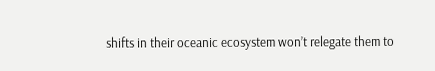shifts in their oceanic ecosystem won’t relegate them to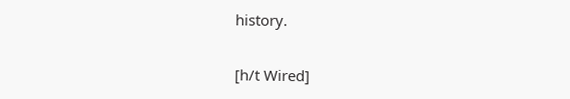history.

[h/t Wired]